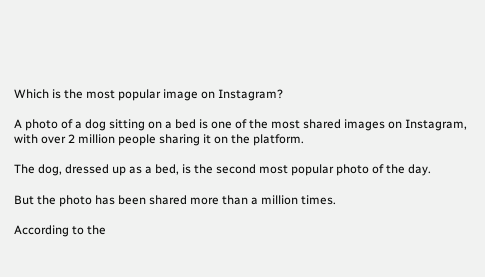Which is the most popular image on Instagram?

A photo of a dog sitting on a bed is one of the most shared images on Instagram, with over 2 million people sharing it on the platform.

The dog, dressed up as a bed, is the second most popular photo of the day.

But the photo has been shared more than a million times.

According to the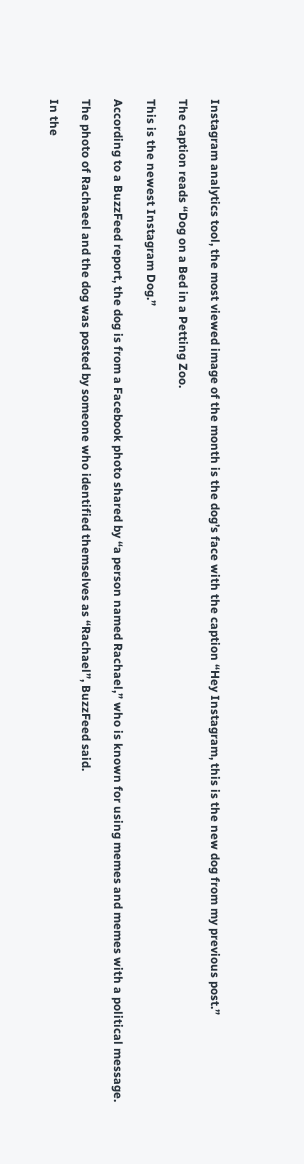Instagram analytics tool, the most viewed image of the month is the dog’s face with the caption “Hey Instagram, this is the new dog from my previous post.”

The caption reads “Dog on a Bed in a Petting Zoo.

This is the newest Instagram Dog.”

According to a BuzzFeed report, the dog is from a Facebook photo shared by “a person named Rachael,” who is known for using memes and memes with a political message.

The photo of Rachaeel and the dog was posted by someone who identified themselves as “Rachael”, BuzzFeed said.

In the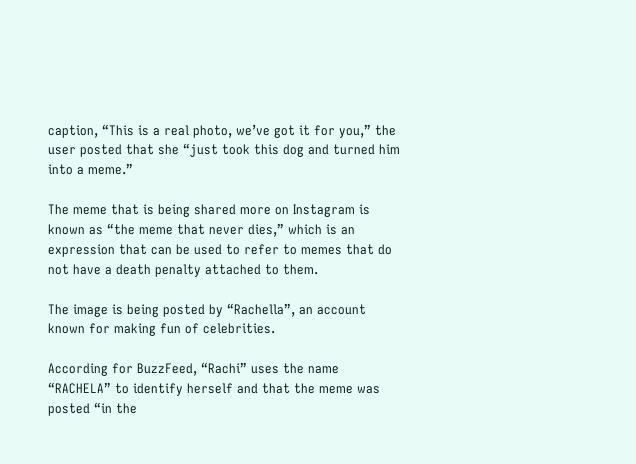caption, “This is a real photo, we’ve got it for you,” the user posted that she “just took this dog and turned him into a meme.”

The meme that is being shared more on Instagram is known as “the meme that never dies,” which is an expression that can be used to refer to memes that do not have a death penalty attached to them.

The image is being posted by “Rachella”, an account known for making fun of celebrities.

According for BuzzFeed, “Rachi” uses the name “RACHELA” to identify herself and that the meme was posted “in the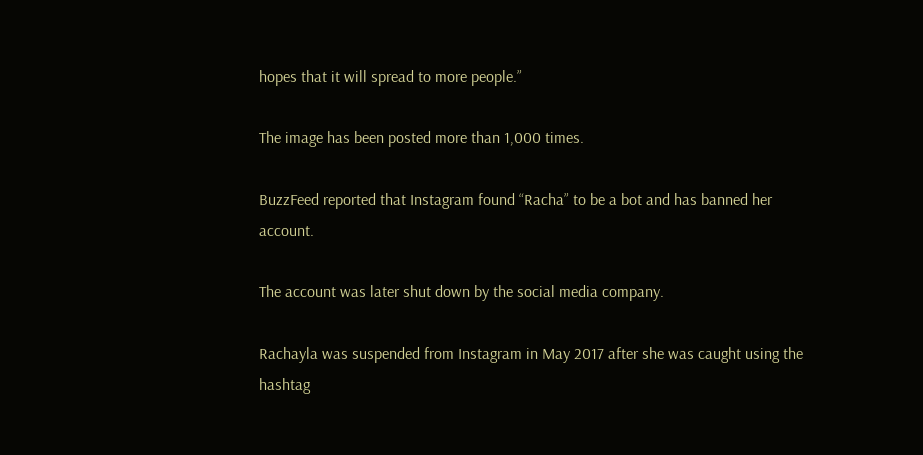hopes that it will spread to more people.”

The image has been posted more than 1,000 times.

BuzzFeed reported that Instagram found “Racha” to be a bot and has banned her account.

The account was later shut down by the social media company.

Rachayla was suspended from Instagram in May 2017 after she was caught using the hashtag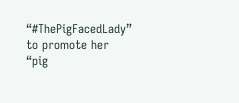“#ThePigFacedLady” to promote her “pig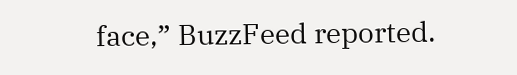face,” BuzzFeed reported.